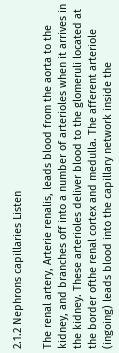2.1.2 Nephrons capillaries Listen

The renal artery, Arterie renalis, leads blood from the aorta to the kidney, and branches off into a number of arterioles when it arrives in the kidney. These arterioles deliver blood to the glomeruli located at the border ofthe renal cortex and medulla. The afferent arteriole (ingoing) leads blood into the capillary network inside the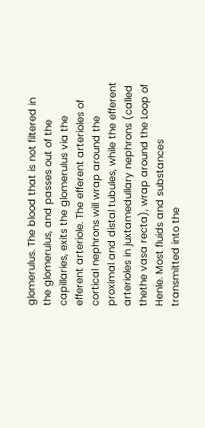glomerulus. The blood that is not filtered in the glomerulus, and passes out of the capillaries, exits the glomerulus via the efferent arteriole. The efferent arterioles of cortical nephrons will wrap around the proximal and distal tubules, while the efferent arterioles in juxtamedullary nephrons (called thethe vasa recta), wrap around the Loop of Henle. Most fluids and substances transmitted into the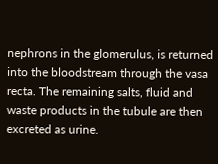nephrons in the glomerulus, is returned into the bloodstream through the vasa recta. The remaining salts, fluid and waste products in the tubule are then excreted as urine.